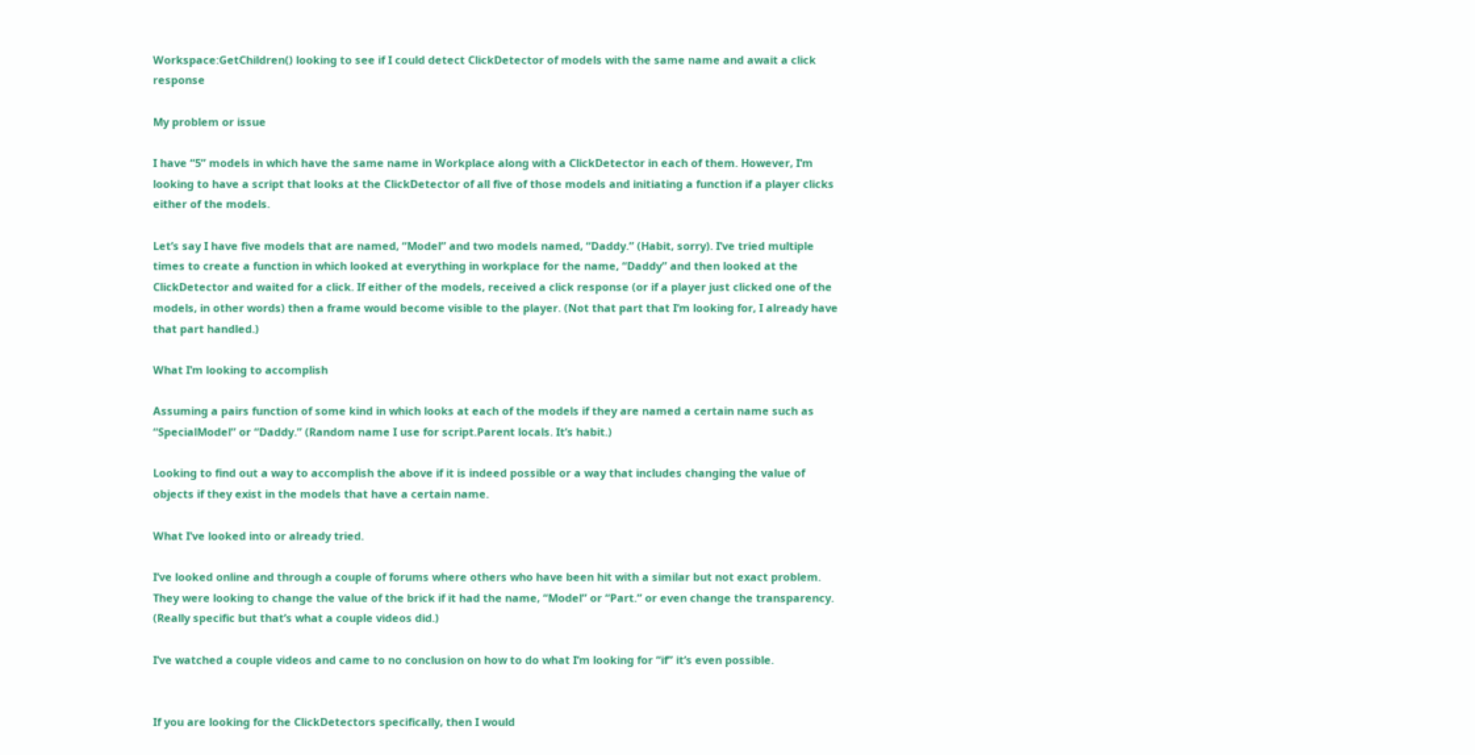Workspace:GetChildren() looking to see if I could detect ClickDetector of models with the same name and await a click response

My problem or issue

I have “5” models in which have the same name in Workplace along with a ClickDetector in each of them. However, I’m looking to have a script that looks at the ClickDetector of all five of those models and initiating a function if a player clicks either of the models.

Let’s say I have five models that are named, “Model” and two models named, “Daddy.” (Habit, sorry). I’ve tried multiple times to create a function in which looked at everything in workplace for the name, “Daddy” and then looked at the ClickDetector and waited for a click. If either of the models, received a click response (or if a player just clicked one of the models, in other words) then a frame would become visible to the player. (Not that part that I’m looking for, I already have that part handled.)

What I’m looking to accomplish

Assuming a pairs function of some kind in which looks at each of the models if they are named a certain name such as “SpecialModel” or “Daddy.” (Random name I use for script.Parent locals. It’s habit.)

Looking to find out a way to accomplish the above if it is indeed possible or a way that includes changing the value of objects if they exist in the models that have a certain name.

What I’ve looked into or already tried.

I’ve looked online and through a couple of forums where others who have been hit with a similar but not exact problem. They were looking to change the value of the brick if it had the name, “Model” or “Part.” or even change the transparency. (Really specific but that’s what a couple videos did.)

I’ve watched a couple videos and came to no conclusion on how to do what I’m looking for “if” it’s even possible.


If you are looking for the ClickDetectors specifically, then I would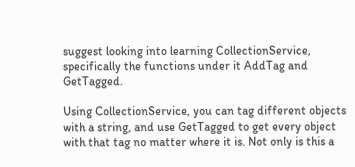suggest looking into learning CollectionService, specifically the functions under it AddTag and GetTagged.

Using CollectionService, you can tag different objects with a string, and use GetTagged to get every object with that tag no matter where it is. Not only is this a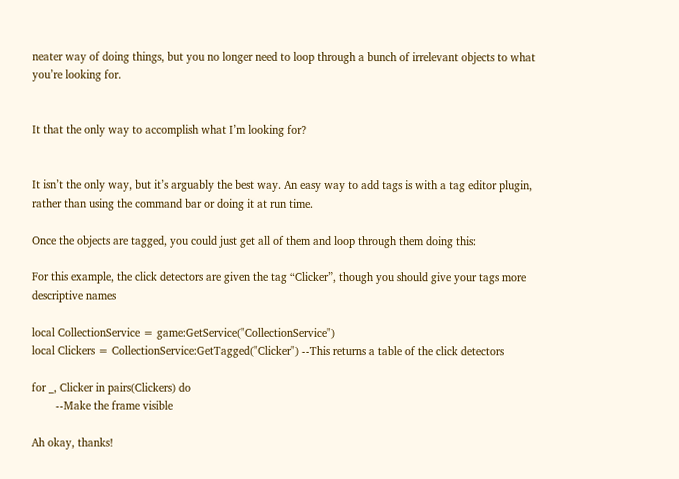neater way of doing things, but you no longer need to loop through a bunch of irrelevant objects to what you’re looking for.


It that the only way to accomplish what I’m looking for?


It isn’t the only way, but it’s arguably the best way. An easy way to add tags is with a tag editor plugin, rather than using the command bar or doing it at run time.

Once the objects are tagged, you could just get all of them and loop through them doing this:

For this example, the click detectors are given the tag “Clicker”, though you should give your tags more descriptive names

local CollectionService = game:GetService("CollectionService")
local Clickers = CollectionService:GetTagged("Clicker") --This returns a table of the click detectors

for _, Clicker in pairs(Clickers) do
        --Make the frame visible

Ah okay, thanks!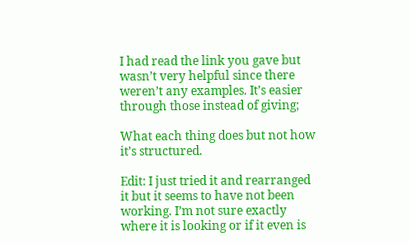I had read the link you gave but wasn’t very helpful since there weren’t any examples. It’s easier through those instead of giving;

What each thing does but not how it’s structured.

Edit: I just tried it and rearranged it but it seems to have not been working. I’m not sure exactly where it is looking or if it even is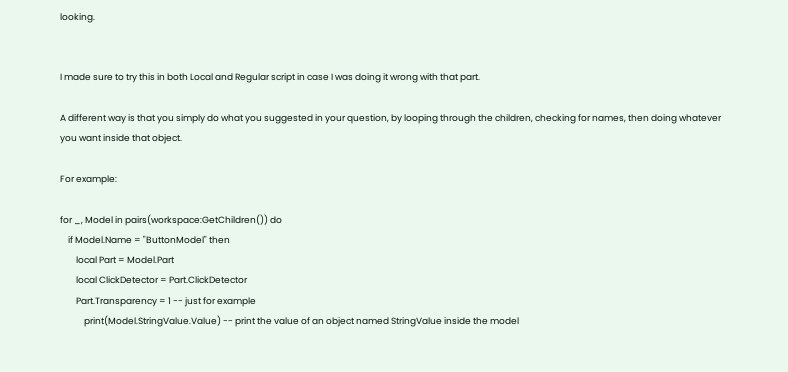looking.


I made sure to try this in both Local and Regular script in case I was doing it wrong with that part.

A different way is that you simply do what you suggested in your question, by looping through the children, checking for names, then doing whatever you want inside that object.

For example:

for _, Model in pairs(workspace:GetChildren()) do
    if Model.Name = "ButtonModel" then
        local Part = Model.Part
        local ClickDetector = Part.ClickDetector
        Part.Transparency = 1 -- just for example
            print(Model.StringValue.Value) -- print the value of an object named StringValue inside the model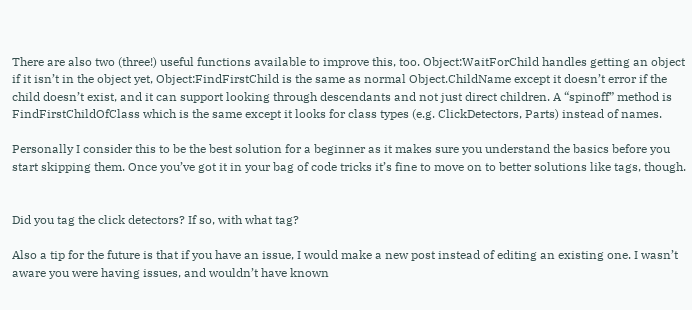There are also two (three!) useful functions available to improve this, too. Object:WaitForChild handles getting an object if it isn’t in the object yet, Object:FindFirstChild is the same as normal Object.ChildName except it doesn’t error if the child doesn’t exist, and it can support looking through descendants and not just direct children. A “spinoff” method is FindFirstChildOfClass which is the same except it looks for class types (e.g. ClickDetectors, Parts) instead of names.

Personally I consider this to be the best solution for a beginner as it makes sure you understand the basics before you start skipping them. Once you’ve got it in your bag of code tricks it’s fine to move on to better solutions like tags, though.


Did you tag the click detectors? If so, with what tag?

Also a tip for the future is that if you have an issue, I would make a new post instead of editing an existing one. I wasn’t aware you were having issues, and wouldn’t have known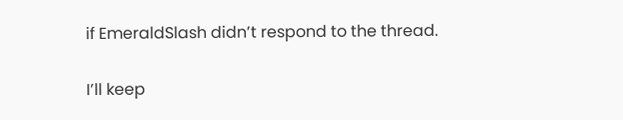if EmeraldSlash didn’t respond to the thread.

I’ll keep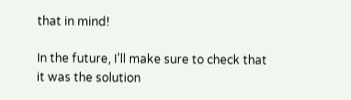that in mind!

In the future, I’ll make sure to check that it was the solution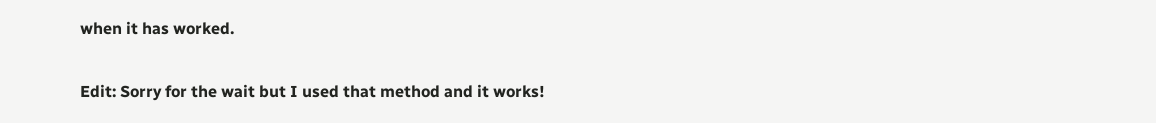when it has worked.

Edit: Sorry for the wait but I used that method and it works!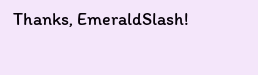Thanks, EmeraldSlash!